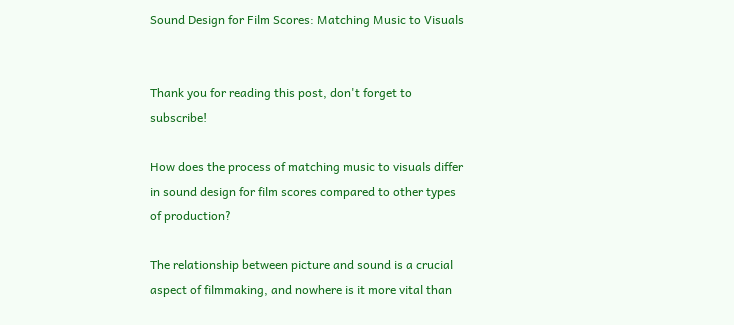Sound Design for Film Scores: Matching Music to Visuals


Thank you for reading this post, don't forget to subscribe!

How does the process of matching music to visuals differ in sound design for film scores compared to other types of production?

The relationship between picture and sound is a crucial aspect of filmmaking, and nowhere is it more vital than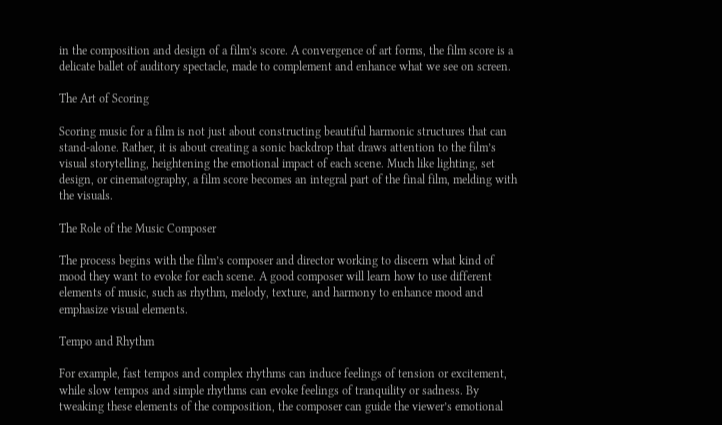in the composition and design of a film’s score. A convergence of art forms, the film score is a delicate ballet of auditory spectacle, made to complement and enhance what we see on screen.

The Art of Scoring

Scoring music for a film is not just about constructing beautiful harmonic structures that can stand-alone. Rather, it is about creating a sonic backdrop that draws attention to the film’s visual storytelling, heightening the emotional impact of each scene. Much like lighting, set design, or cinematography, a film score becomes an integral part of the final film, melding with the visuals.

The Role of the Music Composer

The process begins with the film’s composer and director working to discern what kind of mood they want to evoke for each scene. A good composer will learn how to use different elements of music, such as rhythm, melody, texture, and harmony to enhance mood and emphasize visual elements.

Tempo and Rhythm

For example, fast tempos and complex rhythms can induce feelings of tension or excitement, while slow tempos and simple rhythms can evoke feelings of tranquility or sadness. By tweaking these elements of the composition, the composer can guide the viewer’s emotional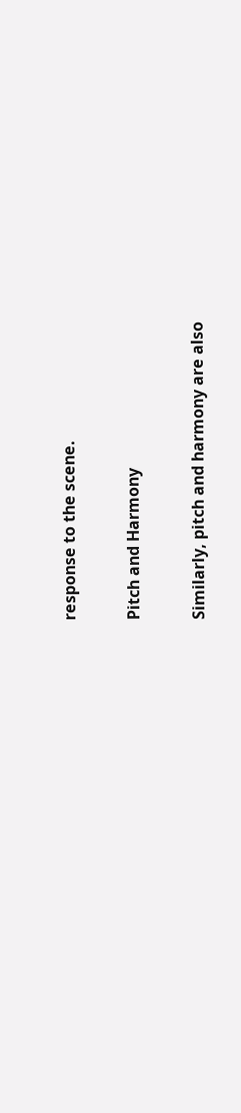response to the scene.

Pitch and Harmony

Similarly, pitch and harmony are also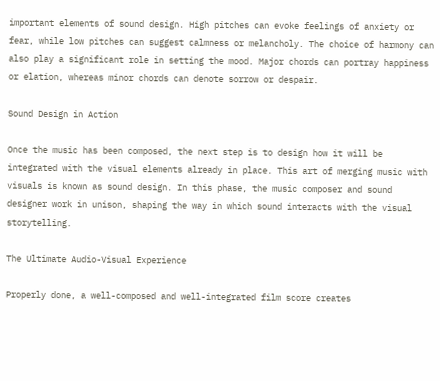important elements of sound design. High pitches can evoke feelings of anxiety or fear, while low pitches can suggest calmness or melancholy. The choice of harmony can also play a significant role in setting the mood. Major chords can portray happiness or elation, whereas minor chords can denote sorrow or despair.

Sound Design in Action

Once the music has been composed, the next step is to design how it will be integrated with the visual elements already in place. This art of merging music with visuals is known as sound design. In this phase, the music composer and sound designer work in unison, shaping the way in which sound interacts with the visual storytelling.

The Ultimate Audio-Visual Experience

Properly done, a well-composed and well-integrated film score creates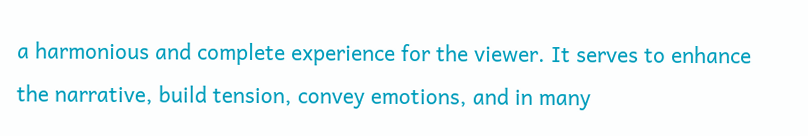a harmonious and complete experience for the viewer. It serves to enhance the narrative, build tension, convey emotions, and in many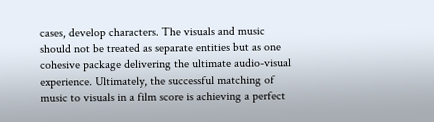cases, develop characters. The visuals and music should not be treated as separate entities but as one cohesive package delivering the ultimate audio-visual experience. Ultimately, the successful matching of music to visuals in a film score is achieving a perfect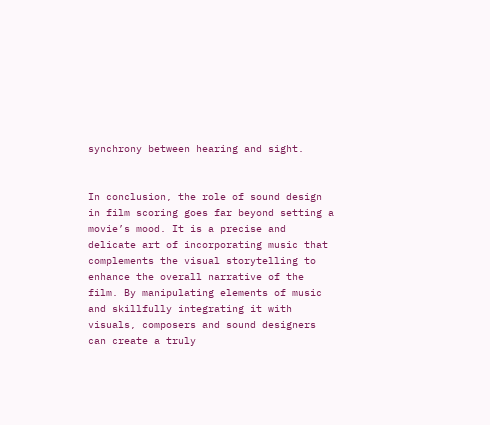synchrony between hearing and sight.


In conclusion, the role of sound design in film scoring goes far beyond setting a movie’s mood. It is a precise and delicate art of incorporating music that complements the visual storytelling to enhance the overall narrative of the film. By manipulating elements of music and skillfully integrating it with visuals, composers and sound designers can create a truly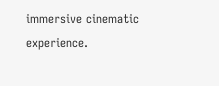immersive cinematic experience.